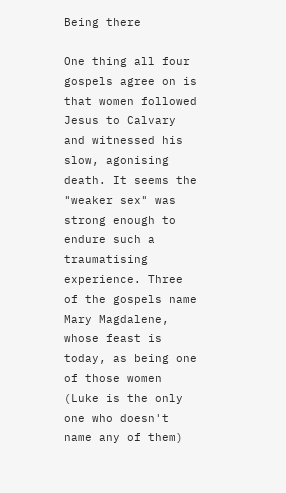Being there

One thing all four gospels agree on is that women followed Jesus to Calvary and witnessed his slow, agonising death. It seems the "weaker sex" was strong enough to endure such a traumatising experience. Three of the gospels name Mary Magdalene, whose feast is today, as being one of those women (Luke is the only one who doesn't name any of them)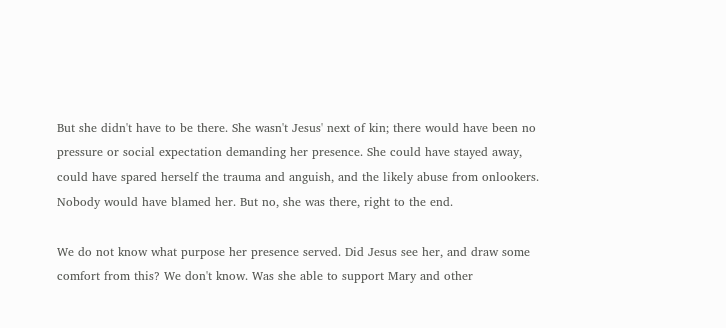But she didn't have to be there. She wasn't Jesus' next of kin; there would have been no pressure or social expectation demanding her presence. She could have stayed away, could have spared herself the trauma and anguish, and the likely abuse from onlookers. Nobody would have blamed her. But no, she was there, right to the end.

We do not know what purpose her presence served. Did Jesus see her, and draw some comfort from this? We don't know. Was she able to support Mary and other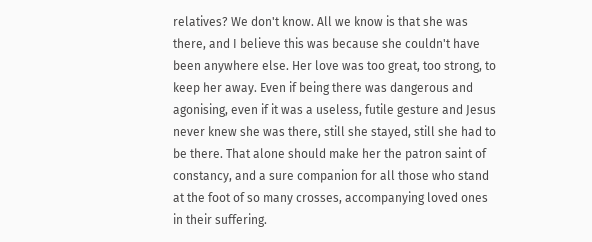relatives? We don't know. All we know is that she was there, and I believe this was because she couldn't have been anywhere else. Her love was too great, too strong, to keep her away. Even if being there was dangerous and agonising, even if it was a useless, futile gesture and Jesus never knew she was there, still she stayed, still she had to be there. That alone should make her the patron saint of constancy, and a sure companion for all those who stand at the foot of so many crosses, accompanying loved ones in their suffering.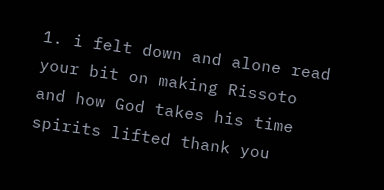1. i felt down and alone read your bit on making Rissoto and how God takes his time spirits lifted thank you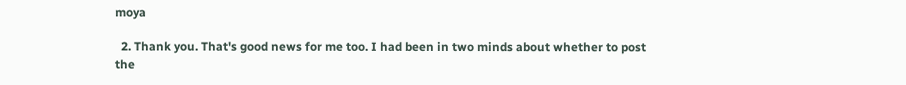moya

  2. Thank you. That's good news for me too. I had been in two minds about whether to post the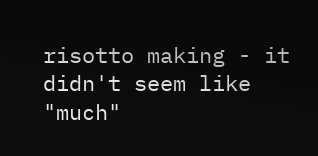risotto making - it didn't seem like "much"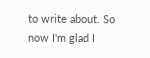to write about. So now I'm glad I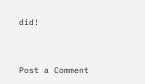did!


Post a Comment